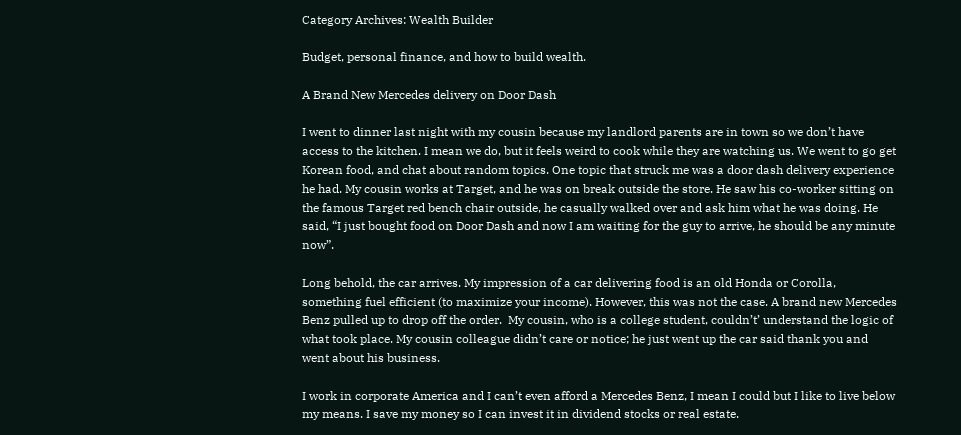Category Archives: Wealth Builder

Budget, personal finance, and how to build wealth.

A Brand New Mercedes delivery on Door Dash

I went to dinner last night with my cousin because my landlord parents are in town so we don’t have access to the kitchen. I mean we do, but it feels weird to cook while they are watching us. We went to go get Korean food, and chat about random topics. One topic that struck me was a door dash delivery experience he had. My cousin works at Target, and he was on break outside the store. He saw his co-worker sitting on the famous Target red bench chair outside, he casually walked over and ask him what he was doing. He said, “I just bought food on Door Dash and now I am waiting for the guy to arrive, he should be any minute now”.

Long behold, the car arrives. My impression of a car delivering food is an old Honda or Corolla, something fuel efficient (to maximize your income). However, this was not the case. A brand new Mercedes Benz pulled up to drop off the order.  My cousin, who is a college student, couldn’t’ understand the logic of what took place. My cousin colleague didn’t care or notice; he just went up the car said thank you and went about his business.

I work in corporate America and I can’t even afford a Mercedes Benz, I mean I could but I like to live below my means. I save my money so I can invest it in dividend stocks or real estate.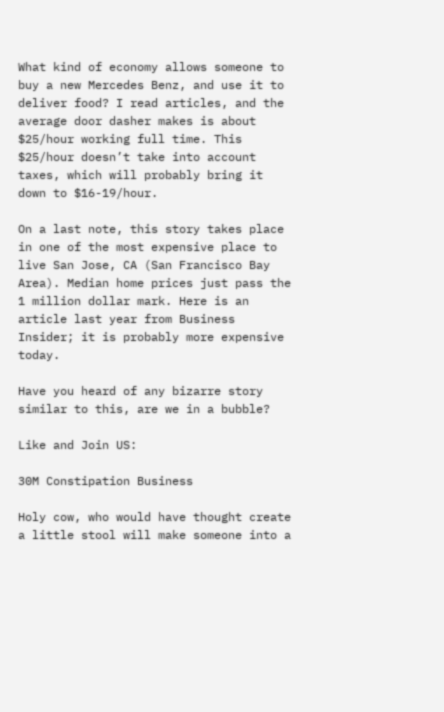What kind of economy allows someone to buy a new Mercedes Benz, and use it to deliver food? I read articles, and the average door dasher makes is about $25/hour working full time. This $25/hour doesn’t take into account taxes, which will probably bring it down to $16-19/hour.

On a last note, this story takes place in one of the most expensive place to live San Jose, CA (San Francisco Bay Area). Median home prices just pass the 1 million dollar mark. Here is an article last year from Business Insider; it is probably more expensive today.

Have you heard of any bizarre story similar to this, are we in a bubble?

Like and Join US:

30M Constipation Business

Holy cow, who would have thought create a little stool will make someone into a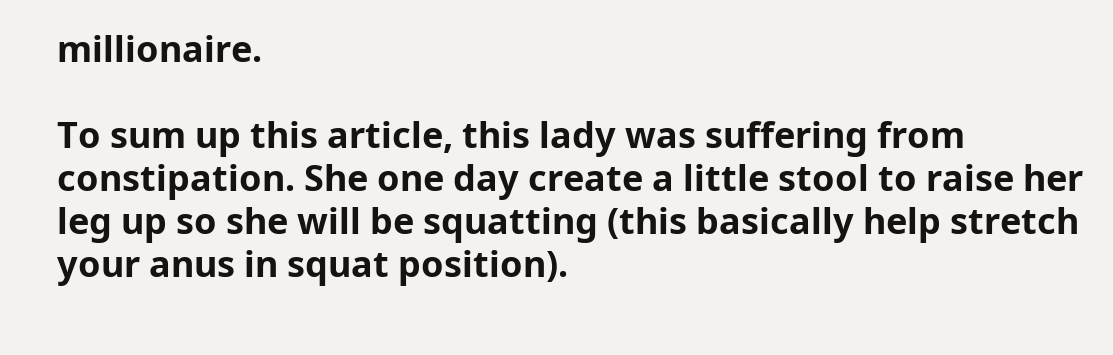millionaire.

To sum up this article, this lady was suffering from constipation. She one day create a little stool to raise her leg up so she will be squatting (this basically help stretch your anus in squat position).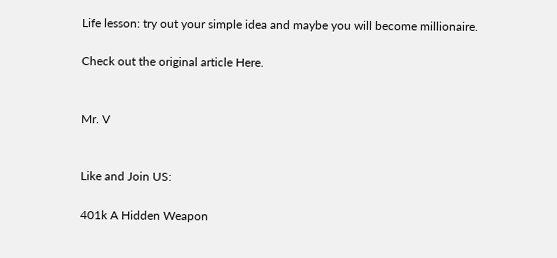Life lesson: try out your simple idea and maybe you will become millionaire.

Check out the original article Here.


Mr. V


Like and Join US:

401k A Hidden Weapon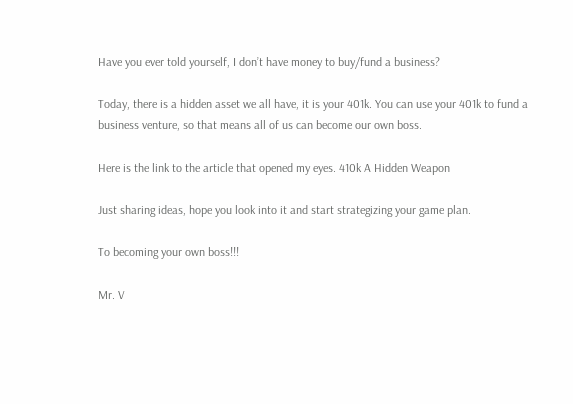Have you ever told yourself, I don’t have money to buy/fund a business?

Today, there is a hidden asset we all have, it is your 401k. You can use your 401k to fund a business venture, so that means all of us can become our own boss.

Here is the link to the article that opened my eyes. 410k A Hidden Weapon

Just sharing ideas, hope you look into it and start strategizing your game plan.

To becoming your own boss!!!

Mr. V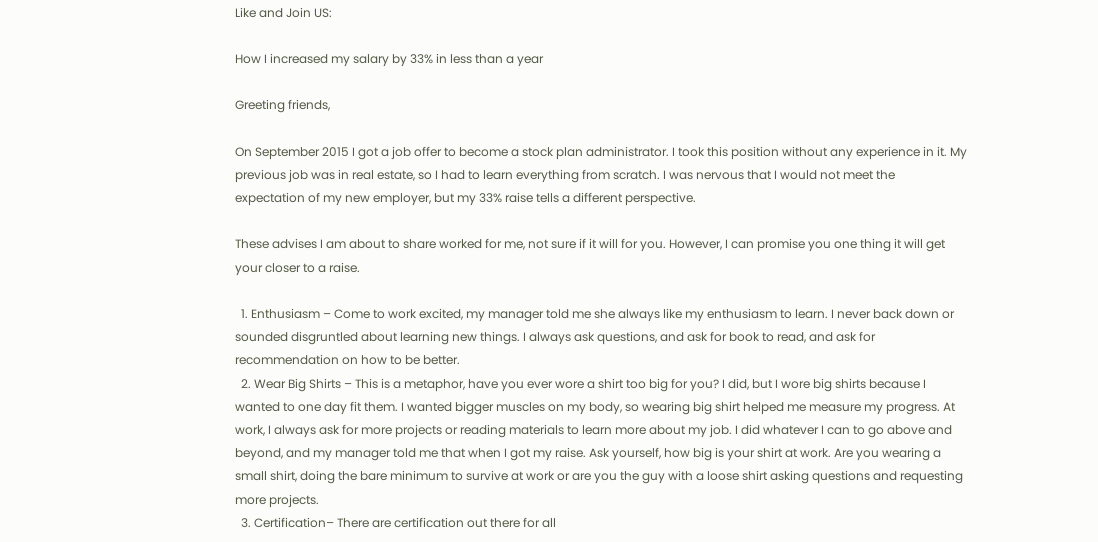Like and Join US:

How I increased my salary by 33% in less than a year

Greeting friends,

On September 2015 I got a job offer to become a stock plan administrator. I took this position without any experience in it. My previous job was in real estate, so I had to learn everything from scratch. I was nervous that I would not meet the expectation of my new employer, but my 33% raise tells a different perspective.

These advises I am about to share worked for me, not sure if it will for you. However, I can promise you one thing it will get your closer to a raise.

  1. Enthusiasm – Come to work excited, my manager told me she always like my enthusiasm to learn. I never back down or sounded disgruntled about learning new things. I always ask questions, and ask for book to read, and ask for recommendation on how to be better.
  2. Wear Big Shirts – This is a metaphor, have you ever wore a shirt too big for you? I did, but I wore big shirts because I wanted to one day fit them. I wanted bigger muscles on my body, so wearing big shirt helped me measure my progress. At work, I always ask for more projects or reading materials to learn more about my job. I did whatever I can to go above and beyond, and my manager told me that when I got my raise. Ask yourself, how big is your shirt at work. Are you wearing a small shirt, doing the bare minimum to survive at work or are you the guy with a loose shirt asking questions and requesting more projects.
  3. Certification– There are certification out there for all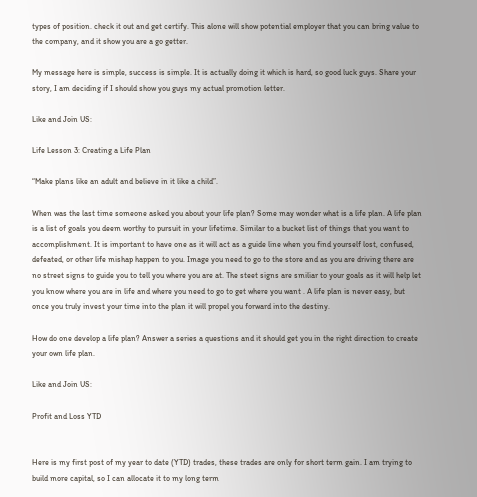types of position. check it out and get certify. This alone will show potential employer that you can bring value to the company, and it show you are a go getter.

My message here is simple, success is simple. It is actually doing it which is hard, so good luck guys. Share your story, I am deciding if I should show you guys my actual promotion letter.

Like and Join US:

Life Lesson 3: Creating a Life Plan

“Make plans like an adult and believe in it like a child”.

When was the last time someone asked you about your life plan? Some may wonder what is a life plan. A life plan is a list of goals you deem worthy to pursuit in your lifetime. Similar to a bucket list of things that you want to accomplishment. It is important to have one as it will act as a guide line when you find yourself lost, confused, defeated, or other life mishap happen to you. Image you need to go to the store and as you are driving there are no street signs to guide you to tell you where you are at. The steet signs are smiliar to your goals as it will help let you know where you are in life and where you need to go to get where you want . A life plan is never easy, but once you truly invest your time into the plan it will propel you forward into the destiny.

How do one develop a life plan? Answer a series a questions and it should get you in the right direction to create your own life plan.

Like and Join US:

Profit and Loss YTD


Here is my first post of my year to date (YTD) trades, these trades are only for short term gain. I am trying to build more capital, so I can allocate it to my long term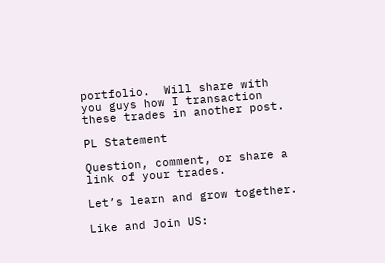portfolio.  Will share with you guys how I transaction these trades in another post.

PL Statement

Question, comment, or share a link of your trades.

Let’s learn and grow together.

Like and Join US: